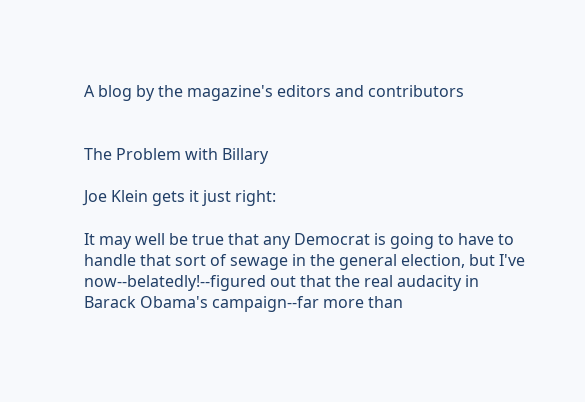A blog by the magazine's editors and contributors


The Problem with Billary

Joe Klein gets it just right:

It may well be true that any Democrat is going to have to handle that sort of sewage in the general election, but I've now--belatedly!--figured out that the real audacity in Barack Obama's campaign--far more than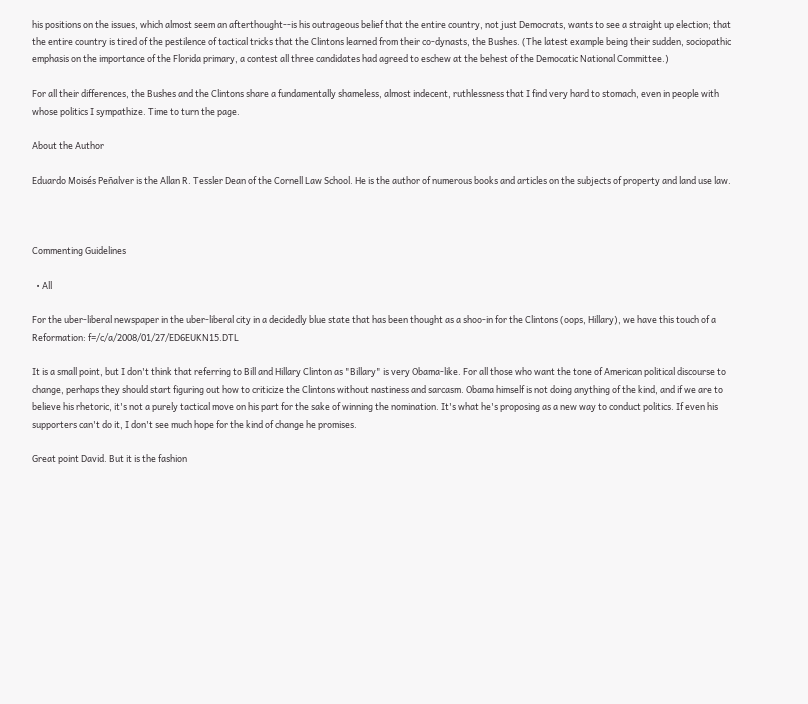his positions on the issues, which almost seem an afterthought--is his outrageous belief that the entire country, not just Democrats, wants to see a straight up election; that the entire country is tired of the pestilence of tactical tricks that the Clintons learned from their co-dynasts, the Bushes. (The latest example being their sudden, sociopathic emphasis on the importance of the Florida primary, a contest all three candidates had agreed to eschew at the behest of the Democatic National Committee.)

For all their differences, the Bushes and the Clintons share a fundamentally shameless, almost indecent, ruthlessness that I find very hard to stomach, even in people with whose politics I sympathize. Time to turn the page.

About the Author

Eduardo Moisés Peñalver is the Allan R. Tessler Dean of the Cornell Law School. He is the author of numerous books and articles on the subjects of property and land use law.



Commenting Guidelines

  • All

For the uber-liberal newspaper in the uber-liberal city in a decidedly blue state that has been thought as a shoo-in for the Clintons (oops, Hillary), we have this touch of a Reformation: f=/c/a/2008/01/27/ED6EUKN15.DTL

It is a small point, but I don't think that referring to Bill and Hillary Clinton as "Billary" is very Obama-like. For all those who want the tone of American political discourse to change, perhaps they should start figuring out how to criticize the Clintons without nastiness and sarcasm. Obama himself is not doing anything of the kind, and if we are to believe his rhetoric, it's not a purely tactical move on his part for the sake of winning the nomination. It's what he's proposing as a new way to conduct politics. If even his supporters can't do it, I don't see much hope for the kind of change he promises.

Great point David. But it is the fashion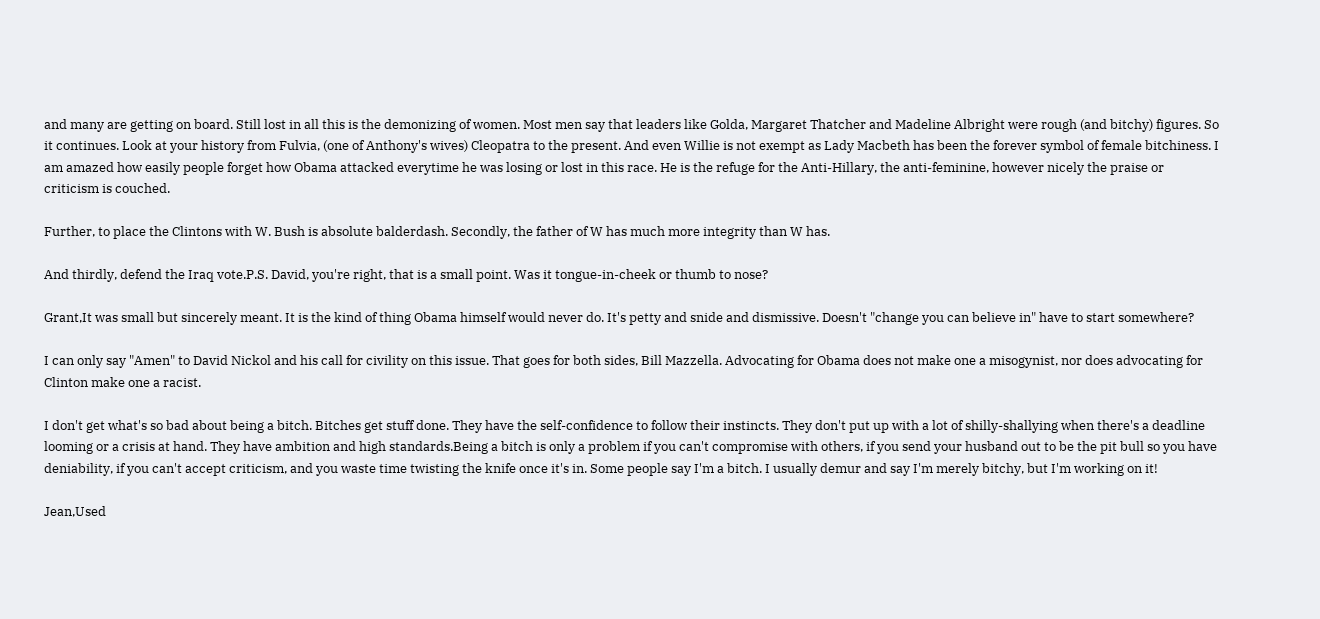and many are getting on board. Still lost in all this is the demonizing of women. Most men say that leaders like Golda, Margaret Thatcher and Madeline Albright were rough (and bitchy) figures. So it continues. Look at your history from Fulvia, (one of Anthony's wives) Cleopatra to the present. And even Willie is not exempt as Lady Macbeth has been the forever symbol of female bitchiness. I am amazed how easily people forget how Obama attacked everytime he was losing or lost in this race. He is the refuge for the Anti-Hillary, the anti-feminine, however nicely the praise or criticism is couched.

Further, to place the Clintons with W. Bush is absolute balderdash. Secondly, the father of W has much more integrity than W has.

And thirdly, defend the Iraq vote.P.S. David, you're right, that is a small point. Was it tongue-in-cheek or thumb to nose?

Grant,It was small but sincerely meant. It is the kind of thing Obama himself would never do. It's petty and snide and dismissive. Doesn't "change you can believe in" have to start somewhere?

I can only say "Amen" to David Nickol and his call for civility on this issue. That goes for both sides, Bill Mazzella. Advocating for Obama does not make one a misogynist, nor does advocating for Clinton make one a racist.

I don't get what's so bad about being a bitch. Bitches get stuff done. They have the self-confidence to follow their instincts. They don't put up with a lot of shilly-shallying when there's a deadline looming or a crisis at hand. They have ambition and high standards.Being a bitch is only a problem if you can't compromise with others, if you send your husband out to be the pit bull so you have deniability, if you can't accept criticism, and you waste time twisting the knife once it's in. Some people say I'm a bitch. I usually demur and say I'm merely bitchy, but I'm working on it!

Jean,Used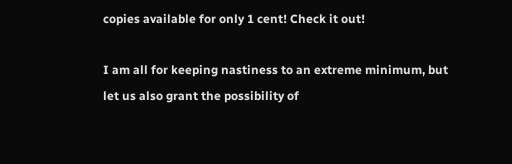copies available for only 1 cent! Check it out!

I am all for keeping nastiness to an extreme minimum, but let us also grant the possibility of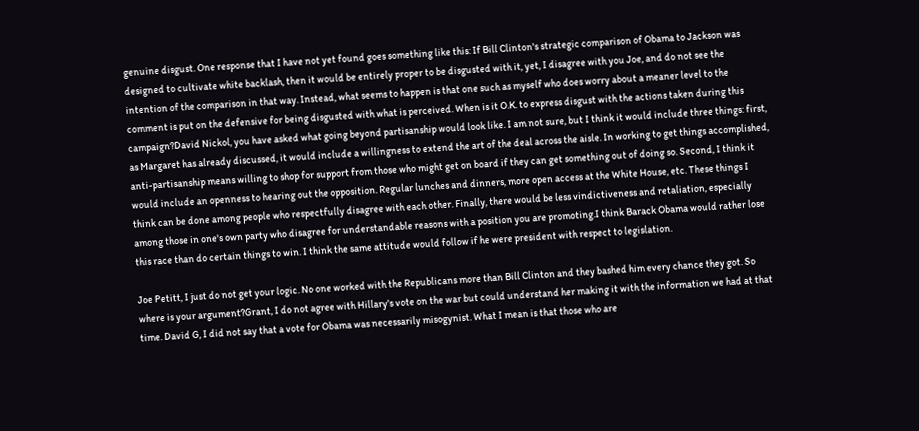genuine disgust. One response that I have not yet found goes something like this: If Bill Clinton's strategic comparison of Obama to Jackson was designed to cultivate white backlash, then it would be entirely proper to be disgusted with it, yet, I disagree with you Joe, and do not see the intention of the comparison in that way. Instead, what seems to happen is that one such as myself who does worry about a meaner level to the comment is put on the defensive for being disgusted with what is perceived. When is it O.K. to express disgust with the actions taken during this campaign?David Nickol, you have asked what going beyond partisanship would look like. I am not sure, but I think it would include three things: first, as Margaret has already discussed, it would include a willingness to extend the art of the deal across the aisle. In working to get things accomplished, anti-partisanship means willing to shop for support from those who might get on board if they can get something out of doing so. Second, I think it would include an openness to hearing out the opposition. Regular lunches and dinners, more open access at the White House, etc. These things I think can be done among people who respectfully disagree with each other. Finally, there would be less vindictiveness and retaliation, especially among those in one's own party who disagree for understandable reasons with a position you are promoting.I think Barack Obama would rather lose this race than do certain things to win. I think the same attitude would follow if he were president with respect to legislation.

Joe Petitt, I just do not get your logic. No one worked with the Republicans more than Bill Clinton and they bashed him every chance they got. So where is your argument?Grant, I do not agree with Hillary's vote on the war but could understand her making it with the information we had at that time. David G, I did not say that a vote for Obama was necessarily misogynist. What I mean is that those who are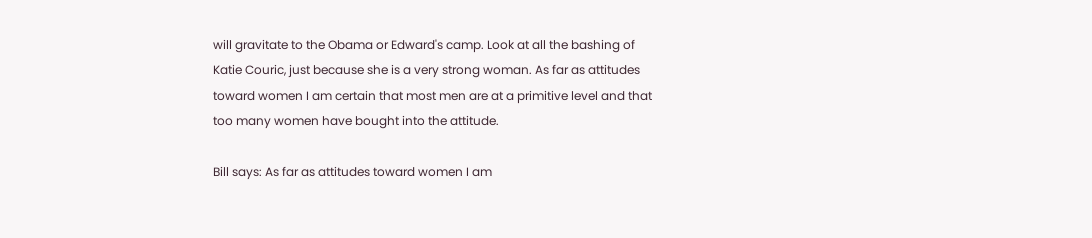will gravitate to the Obama or Edward's camp. Look at all the bashing of Katie Couric, just because she is a very strong woman. As far as attitudes toward women I am certain that most men are at a primitive level and that too many women have bought into the attitude.

Bill says: As far as attitudes toward women I am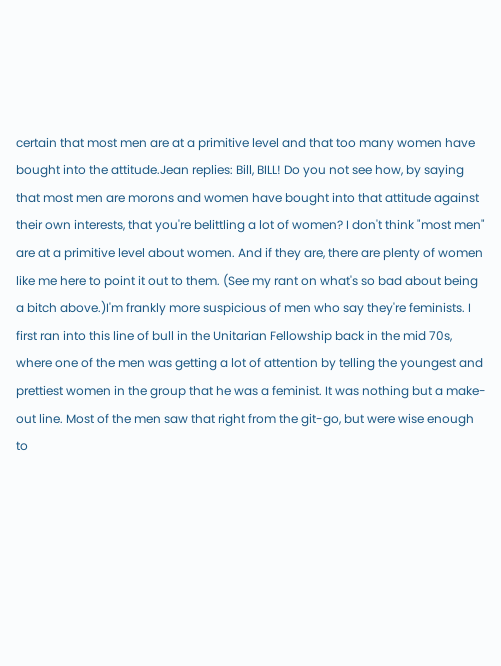certain that most men are at a primitive level and that too many women have bought into the attitude.Jean replies: Bill, BILL! Do you not see how, by saying that most men are morons and women have bought into that attitude against their own interests, that you're belittling a lot of women? I don't think "most men" are at a primitive level about women. And if they are, there are plenty of women like me here to point it out to them. (See my rant on what's so bad about being a bitch above.)I'm frankly more suspicious of men who say they're feminists. I first ran into this line of bull in the Unitarian Fellowship back in the mid 70s, where one of the men was getting a lot of attention by telling the youngest and prettiest women in the group that he was a feminist. It was nothing but a make-out line. Most of the men saw that right from the git-go, but were wise enough to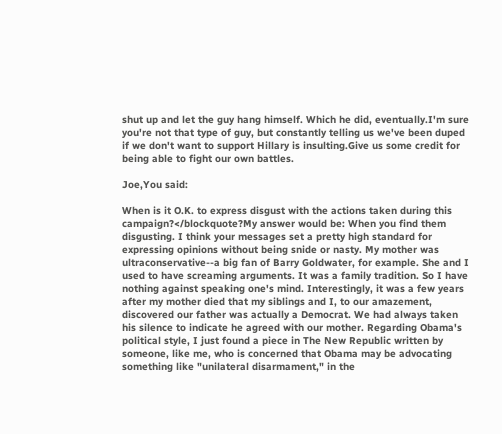shut up and let the guy hang himself. Which he did, eventually.I'm sure you're not that type of guy, but constantly telling us we've been duped if we don't want to support Hillary is insulting.Give us some credit for being able to fight our own battles.

Joe,You said:

When is it O.K. to express disgust with the actions taken during this campaign?</blockquote?My answer would be: When you find them disgusting. I think your messages set a pretty high standard for expressing opinions without being snide or nasty. My mother was ultraconservative--a big fan of Barry Goldwater, for example. She and I used to have screaming arguments. It was a family tradition. So I have nothing against speaking one's mind. Interestingly, it was a few years after my mother died that my siblings and I, to our amazement, discovered our father was actually a Democrat. We had always taken his silence to indicate he agreed with our mother. Regarding Obama's political style, I just found a piece in The New Republic written by someone, like me, who is concerned that Obama may be advocating something like "unilateral disarmament," in the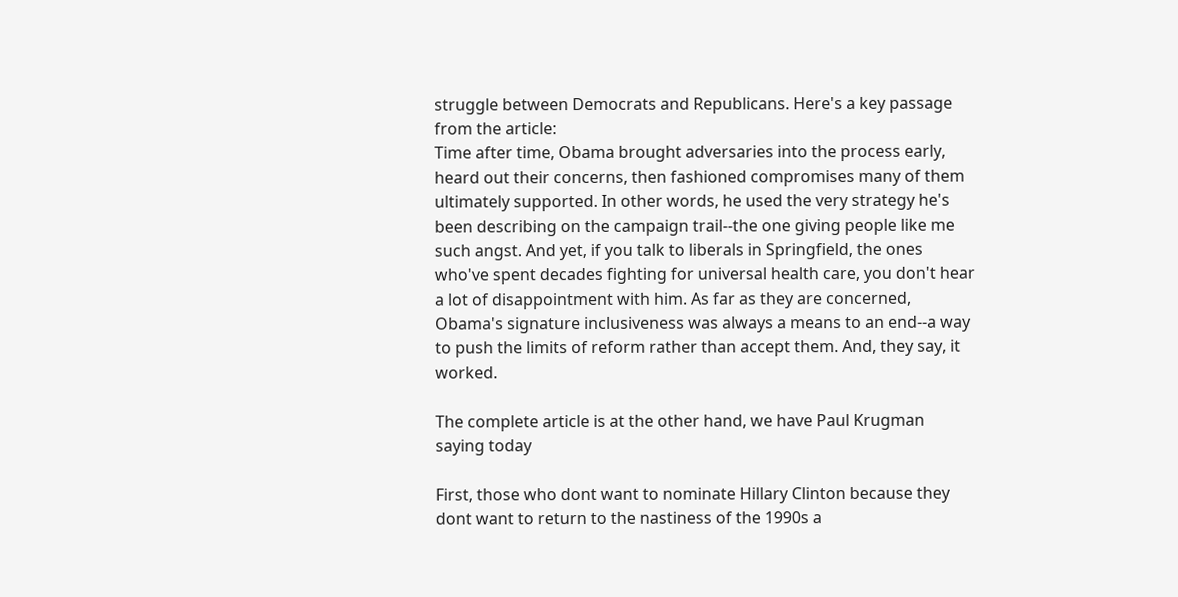struggle between Democrats and Republicans. Here's a key passage from the article:
Time after time, Obama brought adversaries into the process early, heard out their concerns, then fashioned compromises many of them ultimately supported. In other words, he used the very strategy he's been describing on the campaign trail--the one giving people like me such angst. And yet, if you talk to liberals in Springfield, the ones who've spent decades fighting for universal health care, you don't hear a lot of disappointment with him. As far as they are concerned, Obama's signature inclusiveness was always a means to an end--a way to push the limits of reform rather than accept them. And, they say, it worked.

The complete article is at the other hand, we have Paul Krugman saying today

First, those who dont want to nominate Hillary Clinton because they dont want to return to the nastiness of the 1990s a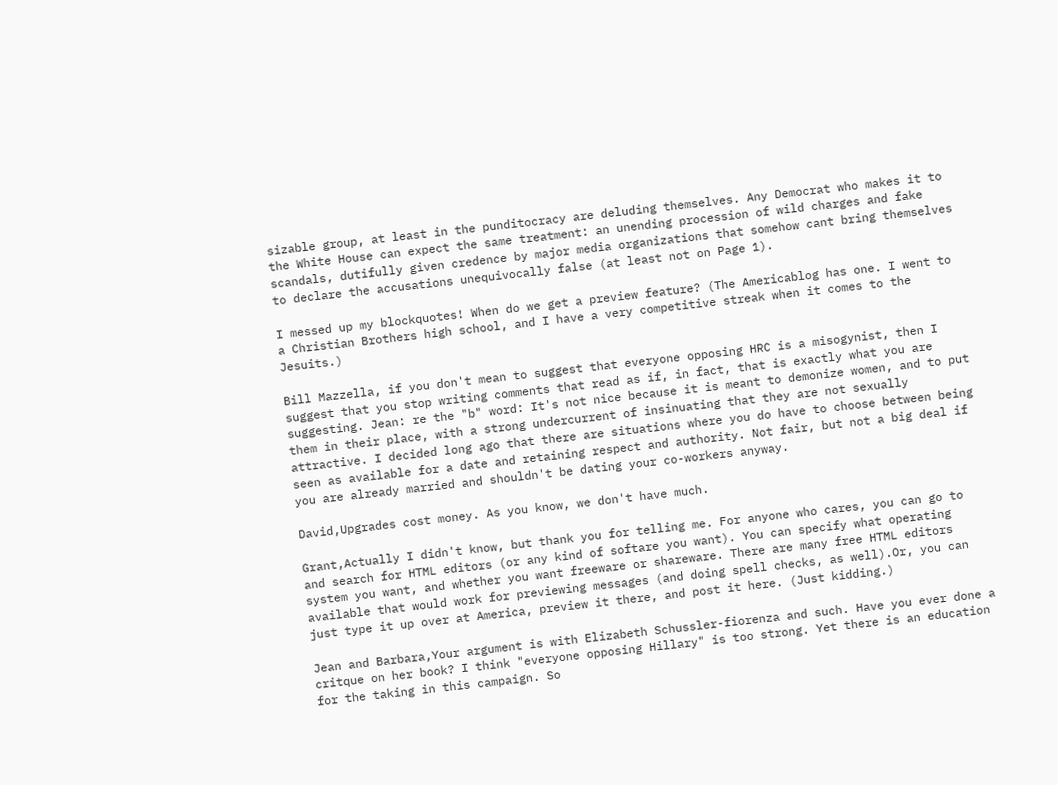sizable group, at least in the punditocracy are deluding themselves. Any Democrat who makes it to the White House can expect the same treatment: an unending procession of wild charges and fake scandals, dutifully given credence by major media organizations that somehow cant bring themselves to declare the accusations unequivocally false (at least not on Page 1).

I messed up my blockquotes! When do we get a preview feature? (The Americablog has one. I went to a Christian Brothers high school, and I have a very competitive streak when it comes to the Jesuits.)

Bill Mazzella, if you don't mean to suggest that everyone opposing HRC is a misogynist, then I suggest that you stop writing comments that read as if, in fact, that is exactly what you are suggesting. Jean: re the "b" word: It's not nice because it is meant to demonize women, and to put them in their place, with a strong undercurrent of insinuating that they are not sexually attractive. I decided long ago that there are situations where you do have to choose between being seen as available for a date and retaining respect and authority. Not fair, but not a big deal if you are already married and shouldn't be dating your co-workers anyway.

David,Upgrades cost money. As you know, we don't have much.

Grant,Actually I didn't know, but thank you for telling me. For anyone who cares, you can go to and search for HTML editors (or any kind of softare you want). You can specify what operating system you want, and whether you want freeware or shareware. There are many free HTML editors available that would work for previewing messages (and doing spell checks, as well).Or, you can just type it up over at America, preview it there, and post it here. (Just kidding.)

Jean and Barbara,Your argument is with Elizabeth Schussler-fiorenza and such. Have you ever done a critque on her book? I think "everyone opposing Hillary" is too strong. Yet there is an education for the taking in this campaign. So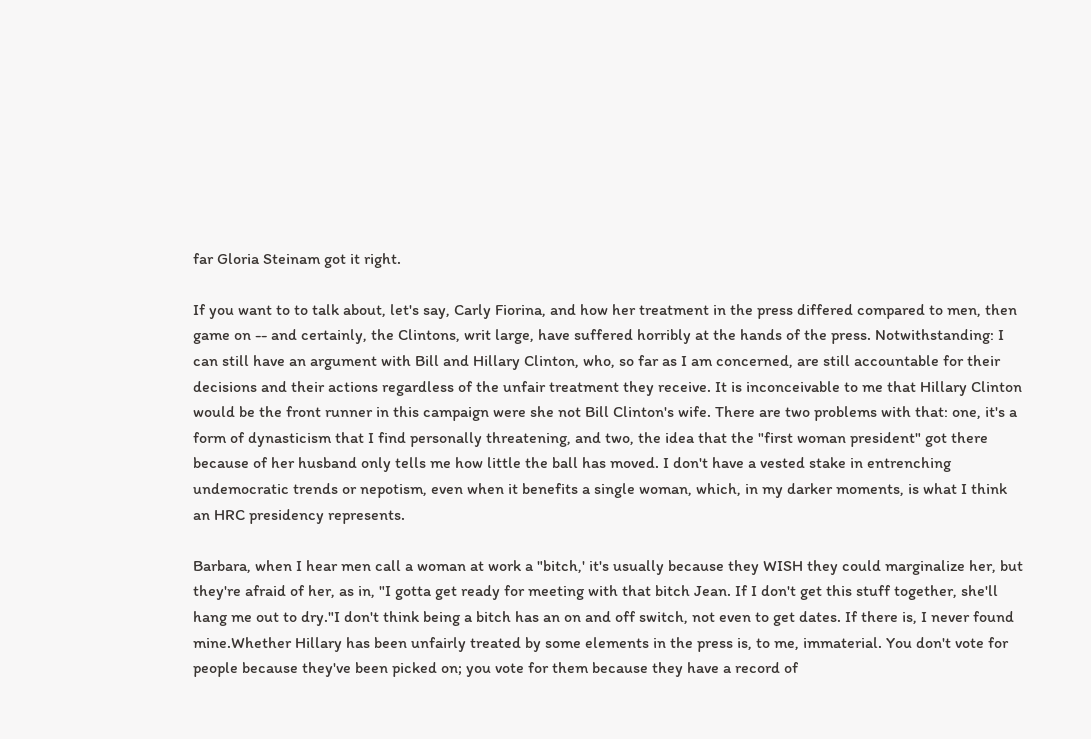far Gloria Steinam got it right.

If you want to to talk about, let's say, Carly Fiorina, and how her treatment in the press differed compared to men, then game on -- and certainly, the Clintons, writ large, have suffered horribly at the hands of the press. Notwithstanding: I can still have an argument with Bill and Hillary Clinton, who, so far as I am concerned, are still accountable for their decisions and their actions regardless of the unfair treatment they receive. It is inconceivable to me that Hillary Clinton would be the front runner in this campaign were she not Bill Clinton's wife. There are two problems with that: one, it's a form of dynasticism that I find personally threatening, and two, the idea that the "first woman president" got there because of her husband only tells me how little the ball has moved. I don't have a vested stake in entrenching undemocratic trends or nepotism, even when it benefits a single woman, which, in my darker moments, is what I think an HRC presidency represents.

Barbara, when I hear men call a woman at work a "bitch,' it's usually because they WISH they could marginalize her, but they're afraid of her, as in, "I gotta get ready for meeting with that bitch Jean. If I don't get this stuff together, she'll hang me out to dry."I don't think being a bitch has an on and off switch, not even to get dates. If there is, I never found mine.Whether Hillary has been unfairly treated by some elements in the press is, to me, immaterial. You don't vote for people because they've been picked on; you vote for them because they have a record of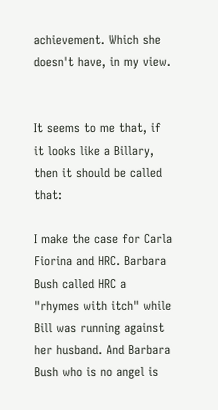achievement. Which she doesn't have, in my view.


It seems to me that, if it looks like a Billary, then it should be called that:

I make the case for Carla Fiorina and HRC. Barbara Bush called HRC a "rhymes with itch" while Bill was running against her husband. And Barbara Bush who is no angel is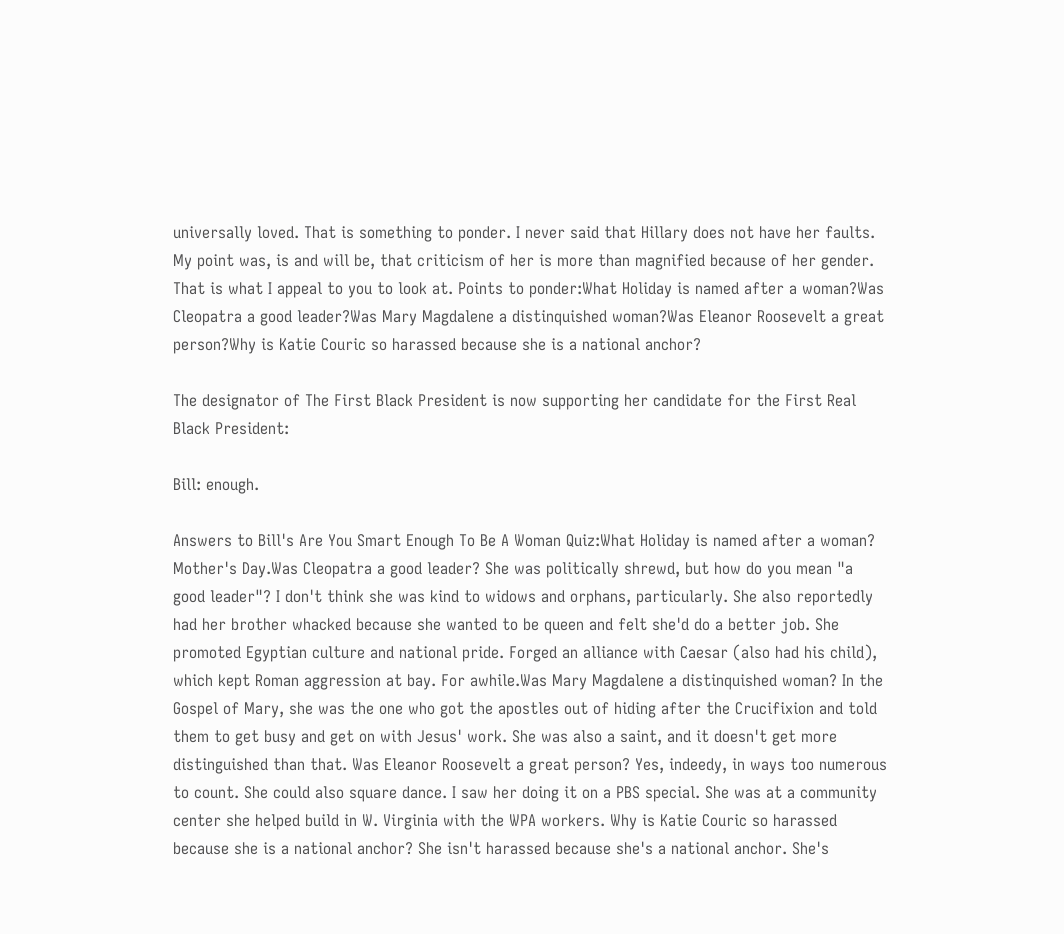universally loved. That is something to ponder. I never said that Hillary does not have her faults. My point was, is and will be, that criticism of her is more than magnified because of her gender. That is what I appeal to you to look at. Points to ponder:What Holiday is named after a woman?Was Cleopatra a good leader?Was Mary Magdalene a distinquished woman?Was Eleanor Roosevelt a great person?Why is Katie Couric so harassed because she is a national anchor?

The designator of The First Black President is now supporting her candidate for the First Real Black President:

Bill: enough.

Answers to Bill's Are You Smart Enough To Be A Woman Quiz:What Holiday is named after a woman? Mother's Day.Was Cleopatra a good leader? She was politically shrewd, but how do you mean "a good leader"? I don't think she was kind to widows and orphans, particularly. She also reportedly had her brother whacked because she wanted to be queen and felt she'd do a better job. She promoted Egyptian culture and national pride. Forged an alliance with Caesar (also had his child), which kept Roman aggression at bay. For awhile.Was Mary Magdalene a distinquished woman? In the Gospel of Mary, she was the one who got the apostles out of hiding after the Crucifixion and told them to get busy and get on with Jesus' work. She was also a saint, and it doesn't get more distinguished than that. Was Eleanor Roosevelt a great person? Yes, indeedy, in ways too numerous to count. She could also square dance. I saw her doing it on a PBS special. She was at a community center she helped build in W. Virginia with the WPA workers. Why is Katie Couric so harassed because she is a national anchor? She isn't harassed because she's a national anchor. She's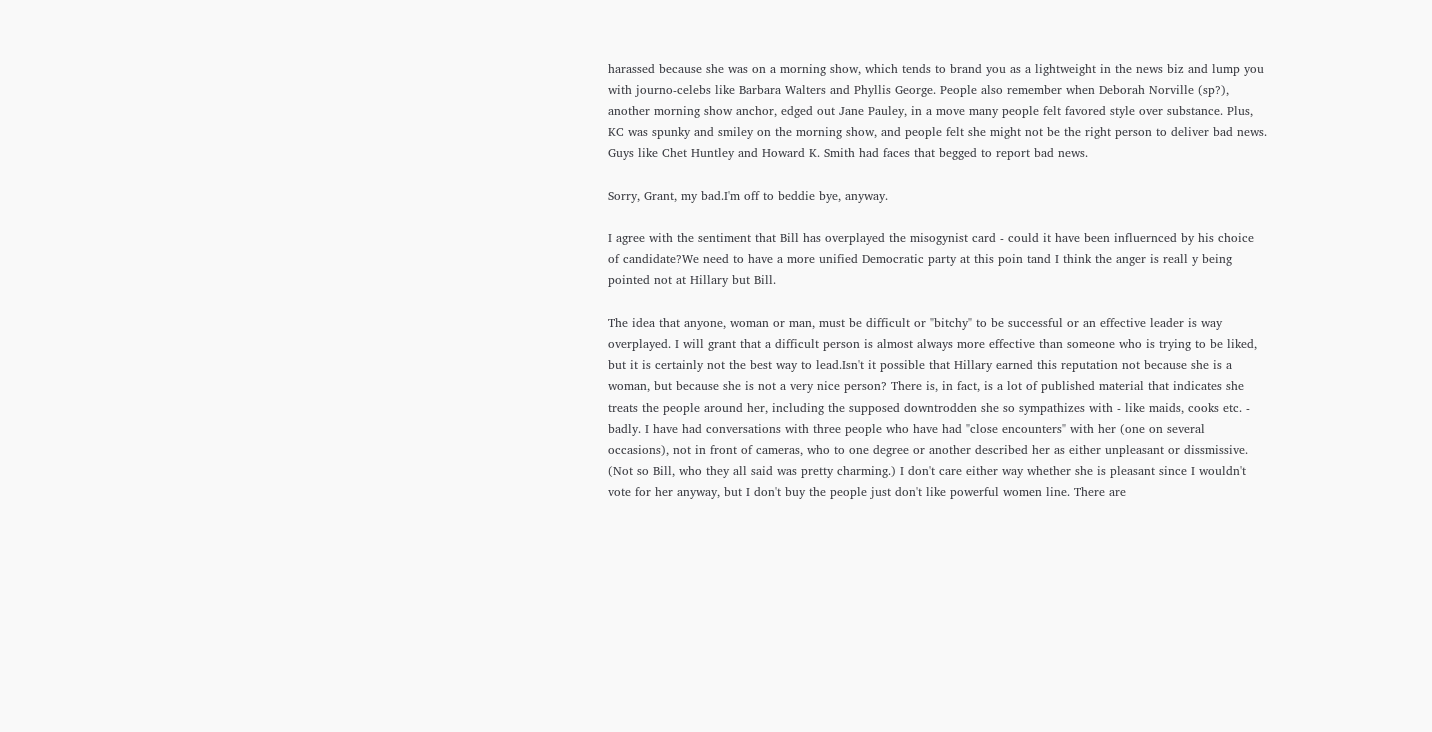harassed because she was on a morning show, which tends to brand you as a lightweight in the news biz and lump you with journo-celebs like Barbara Walters and Phyllis George. People also remember when Deborah Norville (sp?), another morning show anchor, edged out Jane Pauley, in a move many people felt favored style over substance. Plus, KC was spunky and smiley on the morning show, and people felt she might not be the right person to deliver bad news. Guys like Chet Huntley and Howard K. Smith had faces that begged to report bad news.

Sorry, Grant, my bad.I'm off to beddie bye, anyway.

I agree with the sentiment that Bill has overplayed the misogynist card - could it have been influernced by his choice of candidate?We need to have a more unified Democratic party at this poin tand I think the anger is reall y being pointed not at Hillary but Bill.

The idea that anyone, woman or man, must be difficult or "bitchy" to be successful or an effective leader is way overplayed. I will grant that a difficult person is almost always more effective than someone who is trying to be liked, but it is certainly not the best way to lead.Isn't it possible that Hillary earned this reputation not because she is a woman, but because she is not a very nice person? There is, in fact, is a lot of published material that indicates she treats the people around her, including the supposed downtrodden she so sympathizes with - like maids, cooks etc. - badly. I have had conversations with three people who have had "close encounters" with her (one on several occasions), not in front of cameras, who to one degree or another described her as either unpleasant or dissmissive. (Not so Bill, who they all said was pretty charming.) I don't care either way whether she is pleasant since I wouldn't vote for her anyway, but I don't buy the people just don't like powerful women line. There are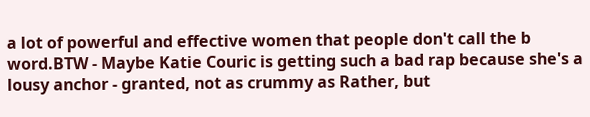a lot of powerful and effective women that people don't call the b word.BTW - Maybe Katie Couric is getting such a bad rap because she's a lousy anchor - granted, not as crummy as Rather, but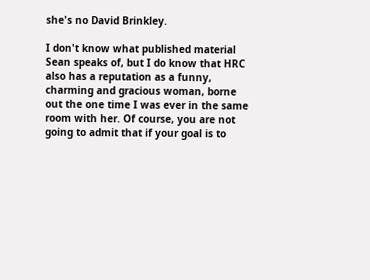she's no David Brinkley.

I don't know what published material Sean speaks of, but I do know that HRC also has a reputation as a funny, charming and gracious woman, borne out the one time I was ever in the same room with her. Of course, you are not going to admit that if your goal is to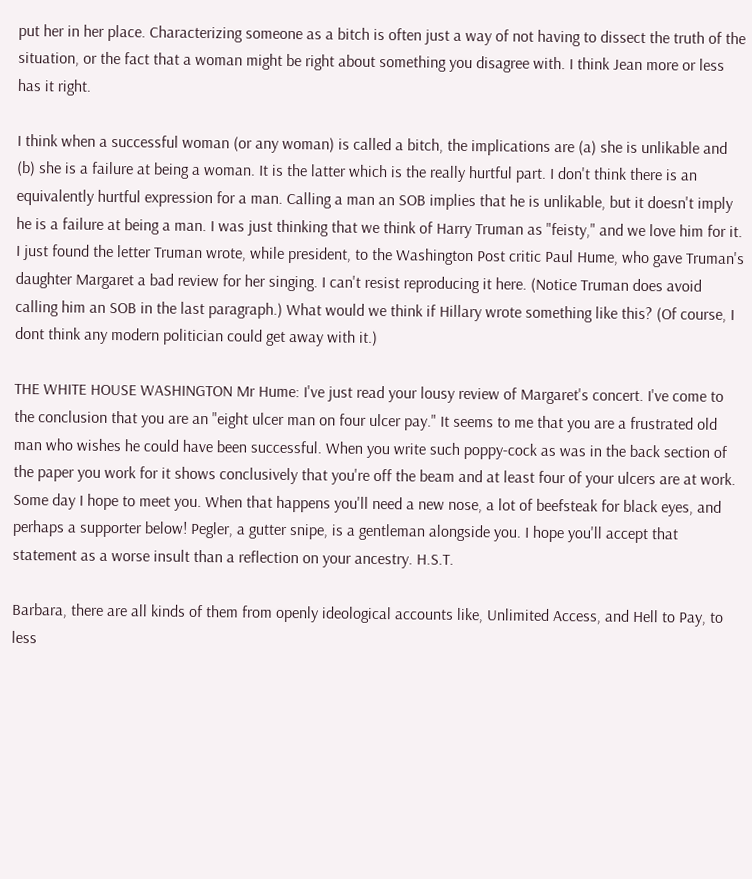put her in her place. Characterizing someone as a bitch is often just a way of not having to dissect the truth of the situation, or the fact that a woman might be right about something you disagree with. I think Jean more or less has it right.

I think when a successful woman (or any woman) is called a bitch, the implications are (a) she is unlikable and (b) she is a failure at being a woman. It is the latter which is the really hurtful part. I don't think there is an equivalently hurtful expression for a man. Calling a man an SOB implies that he is unlikable, but it doesn't imply he is a failure at being a man. I was just thinking that we think of Harry Truman as "feisty," and we love him for it. I just found the letter Truman wrote, while president, to the Washington Post critic Paul Hume, who gave Truman's daughter Margaret a bad review for her singing. I can't resist reproducing it here. (Notice Truman does avoid calling him an SOB in the last paragraph.) What would we think if Hillary wrote something like this? (Of course, I dont think any modern politician could get away with it.)

THE WHITE HOUSE WASHINGTON Mr Hume: I've just read your lousy review of Margaret's concert. I've come to the conclusion that you are an "eight ulcer man on four ulcer pay." It seems to me that you are a frustrated old man who wishes he could have been successful. When you write such poppy-cock as was in the back section of the paper you work for it shows conclusively that you're off the beam and at least four of your ulcers are at work. Some day I hope to meet you. When that happens you'll need a new nose, a lot of beefsteak for black eyes, and perhaps a supporter below! Pegler, a gutter snipe, is a gentleman alongside you. I hope you'll accept that statement as a worse insult than a reflection on your ancestry. H.S.T.

Barbara, there are all kinds of them from openly ideological accounts like, Unlimited Access, and Hell to Pay, to less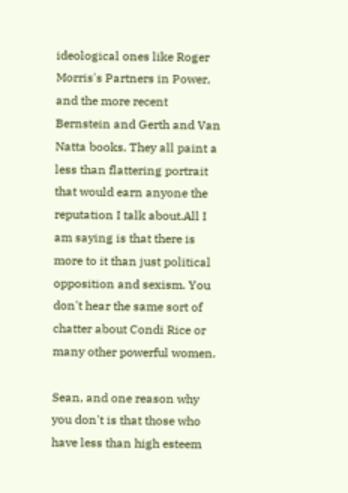ideological ones like Roger Morris's Partners in Power, and the more recent Bernstein and Gerth and Van Natta books. They all paint a less than flattering portrait that would earn anyone the reputation I talk about.All I am saying is that there is more to it than just political opposition and sexism. You don't hear the same sort of chatter about Condi Rice or many other powerful women.

Sean, and one reason why you don't is that those who have less than high esteem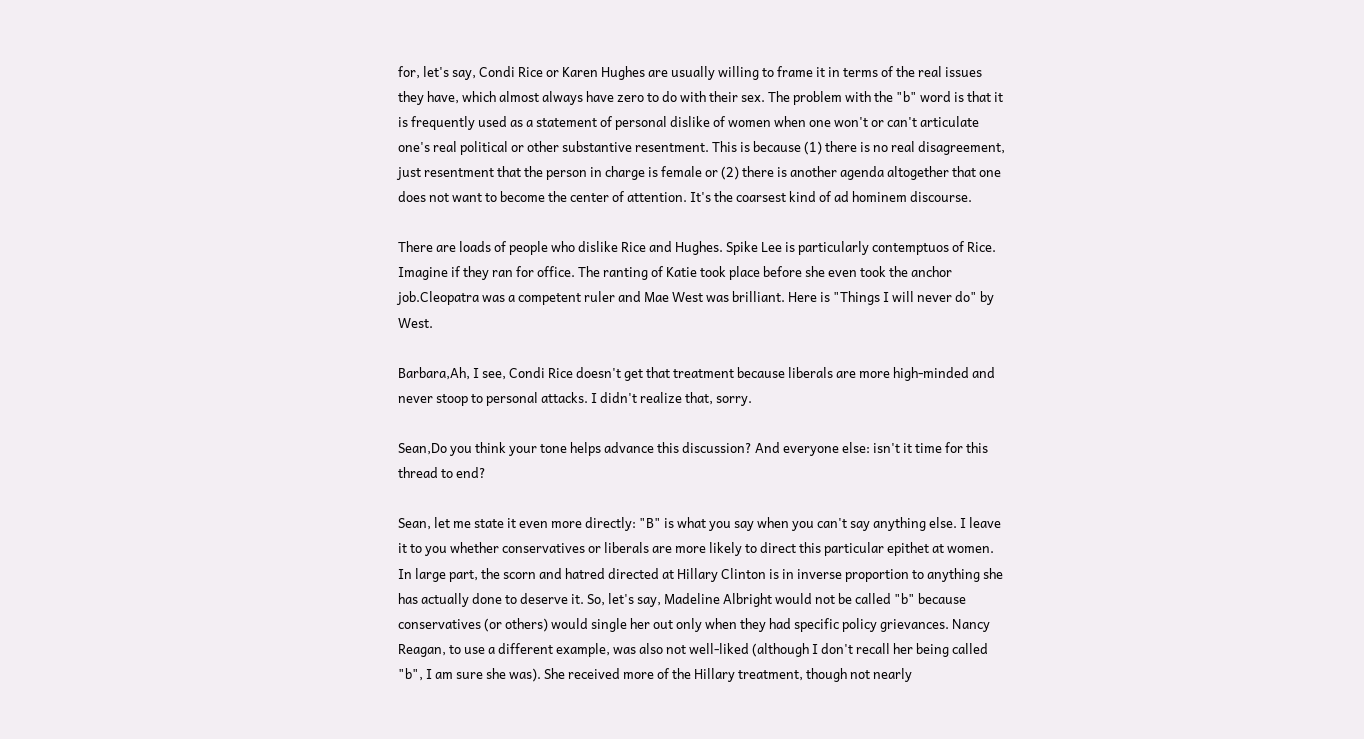for, let's say, Condi Rice or Karen Hughes are usually willing to frame it in terms of the real issues they have, which almost always have zero to do with their sex. The problem with the "b" word is that it is frequently used as a statement of personal dislike of women when one won't or can't articulate one's real political or other substantive resentment. This is because (1) there is no real disagreement, just resentment that the person in charge is female or (2) there is another agenda altogether that one does not want to become the center of attention. It's the coarsest kind of ad hominem discourse.

There are loads of people who dislike Rice and Hughes. Spike Lee is particularly contemptuos of Rice. Imagine if they ran for office. The ranting of Katie took place before she even took the anchor job.Cleopatra was a competent ruler and Mae West was brilliant. Here is "Things I will never do" by West.

Barbara,Ah, I see, Condi Rice doesn't get that treatment because liberals are more high-minded and never stoop to personal attacks. I didn't realize that, sorry.

Sean,Do you think your tone helps advance this discussion? And everyone else: isn't it time for this thread to end?

Sean, let me state it even more directly: "B" is what you say when you can't say anything else. I leave it to you whether conservatives or liberals are more likely to direct this particular epithet at women. In large part, the scorn and hatred directed at Hillary Clinton is in inverse proportion to anything she has actually done to deserve it. So, let's say, Madeline Albright would not be called "b" because conservatives (or others) would single her out only when they had specific policy grievances. Nancy Reagan, to use a different example, was also not well-liked (although I don't recall her being called "b", I am sure she was). She received more of the Hillary treatment, though not nearly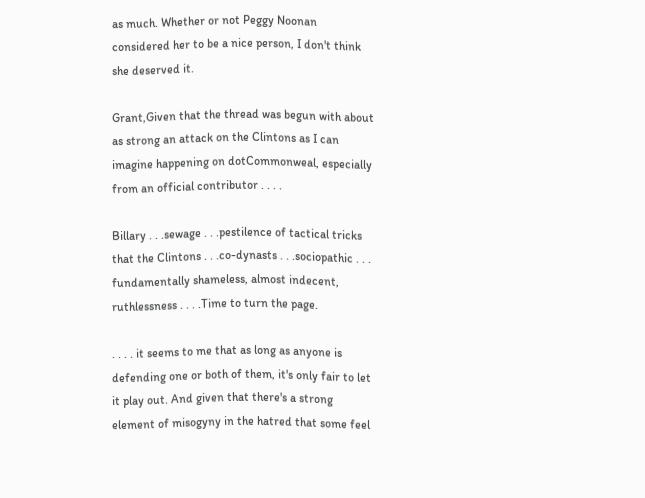as much. Whether or not Peggy Noonan considered her to be a nice person, I don't think she deserved it.

Grant,Given that the thread was begun with about as strong an attack on the Clintons as I can imagine happening on dotCommonweal, especially from an official contributor . . . .

Billary . . .sewage . . .pestilence of tactical tricks that the Clintons . . .co-dynasts . . .sociopathic . . . fundamentally shameless, almost indecent, ruthlessness . . . .Time to turn the page.

. . . . it seems to me that as long as anyone is defending one or both of them, it's only fair to let it play out. And given that there's a strong element of misogyny in the hatred that some feel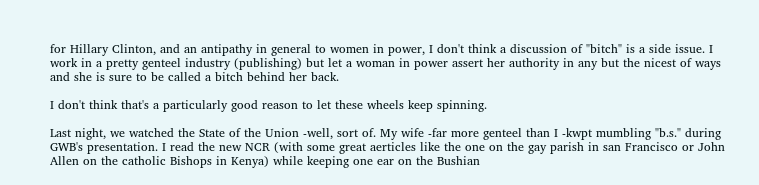for Hillary Clinton, and an antipathy in general to women in power, I don't think a discussion of "bitch" is a side issue. I work in a pretty genteel industry (publishing) but let a woman in power assert her authority in any but the nicest of ways and she is sure to be called a bitch behind her back.

I don't think that's a particularly good reason to let these wheels keep spinning.

Last night, we watched the State of the Union -well, sort of. My wife -far more genteel than I -kwpt mumbling "b.s." during GWB's presentation. I read the new NCR (with some great aerticles like the one on the gay parish in san Francisco or John Allen on the catholic Bishops in Kenya) while keeping one ear on the Bushian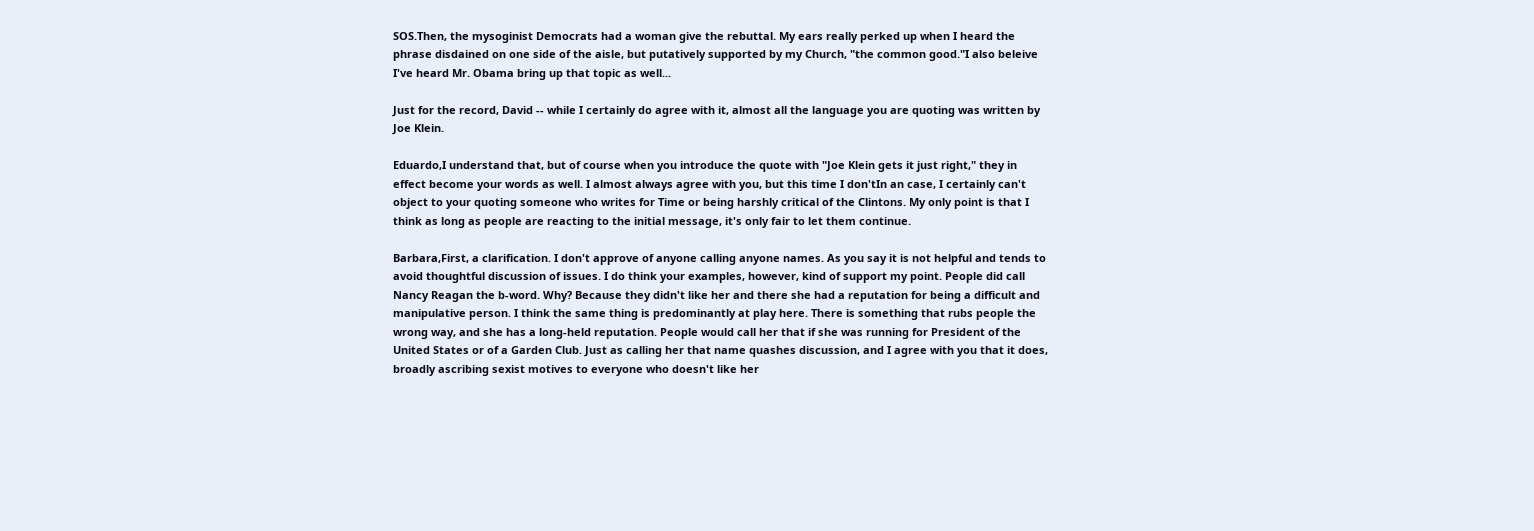SOS.Then, the mysoginist Democrats had a woman give the rebuttal. My ears really perked up when I heard the phrase disdained on one side of the aisle, but putatively supported by my Church, "the common good."I also beleive I've heard Mr. Obama bring up that topic as well...

Just for the record, David -- while I certainly do agree with it, almost all the language you are quoting was written by Joe Klein.

Eduardo,I understand that, but of course when you introduce the quote with "Joe Klein gets it just right," they in effect become your words as well. I almost always agree with you, but this time I don'tIn an case, I certainly can't object to your quoting someone who writes for Time or being harshly critical of the Clintons. My only point is that I think as long as people are reacting to the initial message, it's only fair to let them continue.

Barbara,First, a clarification. I don't approve of anyone calling anyone names. As you say it is not helpful and tends to avoid thoughtful discussion of issues. I do think your examples, however, kind of support my point. People did call Nancy Reagan the b-word. Why? Because they didn't like her and there she had a reputation for being a difficult and manipulative person. I think the same thing is predominantly at play here. There is something that rubs people the wrong way, and she has a long-held reputation. People would call her that if she was running for President of the United States or of a Garden Club. Just as calling her that name quashes discussion, and I agree with you that it does, broadly ascribing sexist motives to everyone who doesn't like her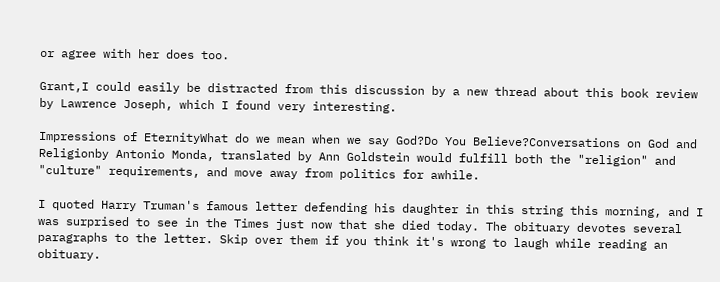or agree with her does too.

Grant,I could easily be distracted from this discussion by a new thread about this book review by Lawrence Joseph, which I found very interesting.

Impressions of EternityWhat do we mean when we say God?Do You Believe?Conversations on God and Religionby Antonio Monda, translated by Ann Goldstein would fulfill both the "religion" and "culture" requirements, and move away from politics for awhile.

I quoted Harry Truman's famous letter defending his daughter in this string this morning, and I was surprised to see in the Times just now that she died today. The obituary devotes several paragraphs to the letter. Skip over them if you think it's wrong to laugh while reading an obituary.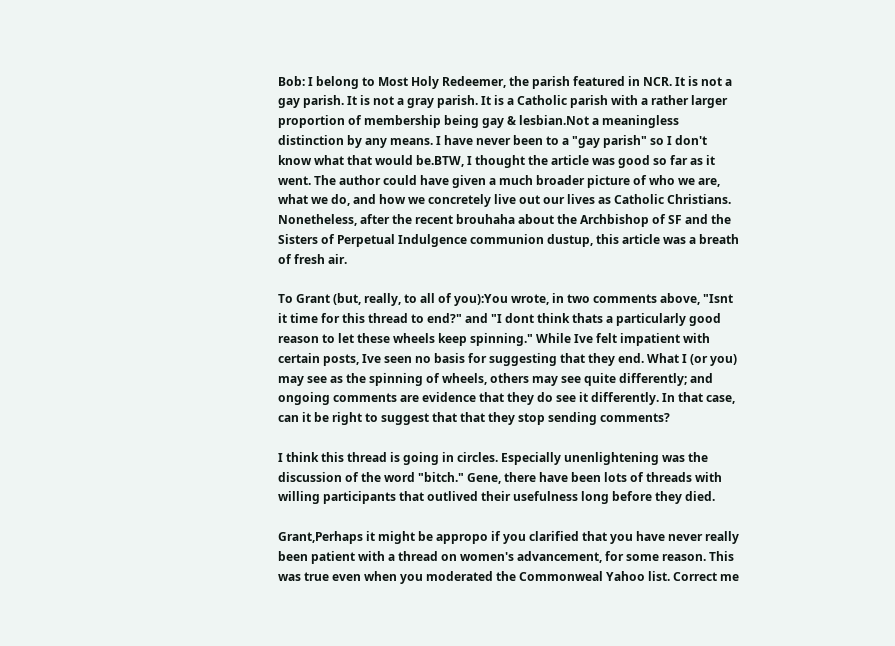Bob: I belong to Most Holy Redeemer, the parish featured in NCR. It is not a gay parish. It is not a gray parish. It is a Catholic parish with a rather larger proportion of membership being gay & lesbian.Not a meaningless distinction by any means. I have never been to a "gay parish" so I don't know what that would be.BTW, I thought the article was good so far as it went. The author could have given a much broader picture of who we are, what we do, and how we concretely live out our lives as Catholic Christians. Nonetheless, after the recent brouhaha about the Archbishop of SF and the Sisters of Perpetual Indulgence communion dustup, this article was a breath of fresh air.

To Grant (but, really, to all of you):You wrote, in two comments above, "Isnt it time for this thread to end?" and "I dont think thats a particularly good reason to let these wheels keep spinning." While Ive felt impatient with certain posts, Ive seen no basis for suggesting that they end. What I (or you) may see as the spinning of wheels, others may see quite differently; and ongoing comments are evidence that they do see it differently. In that case, can it be right to suggest that that they stop sending comments?

I think this thread is going in circles. Especially unenlightening was the discussion of the word "bitch." Gene, there have been lots of threads with willing participants that outlived their usefulness long before they died.

Grant,Perhaps it might be appropo if you clarified that you have never really been patient with a thread on women's advancement, for some reason. This was true even when you moderated the Commonweal Yahoo list. Correct me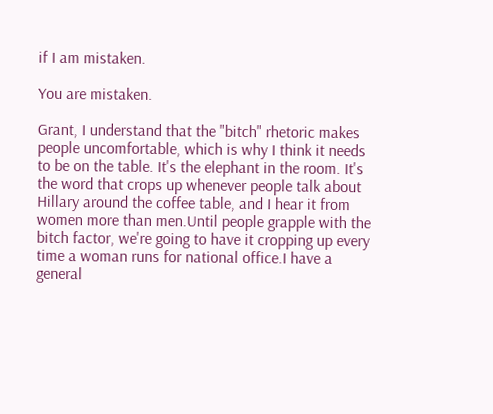if I am mistaken.

You are mistaken.

Grant, I understand that the "bitch" rhetoric makes people uncomfortable, which is why I think it needs to be on the table. It's the elephant in the room. It's the word that crops up whenever people talk about Hillary around the coffee table, and I hear it from women more than men.Until people grapple with the bitch factor, we're going to have it cropping up every time a woman runs for national office.I have a general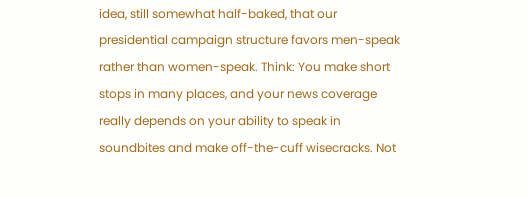idea, still somewhat half-baked, that our presidential campaign structure favors men-speak rather than women-speak. Think: You make short stops in many places, and your news coverage really depends on your ability to speak in soundbites and make off-the-cuff wisecracks. Not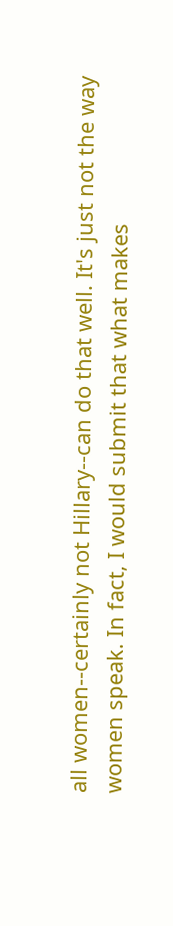all women--certainly not Hillary--can do that well. It's just not the way women speak. In fact, I would submit that what makes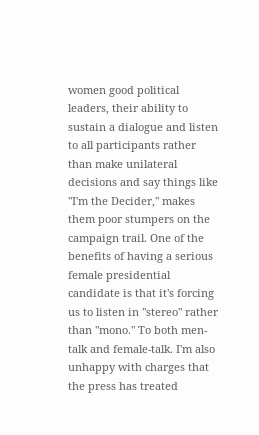women good political leaders, their ability to sustain a dialogue and listen to all participants rather than make unilateral decisions and say things like "I'm the Decider," makes them poor stumpers on the campaign trail. One of the benefits of having a serious female presidential candidate is that it's forcing us to listen in "stereo" rather than "mono." To both men-talk and female-talk. I'm also unhappy with charges that the press has treated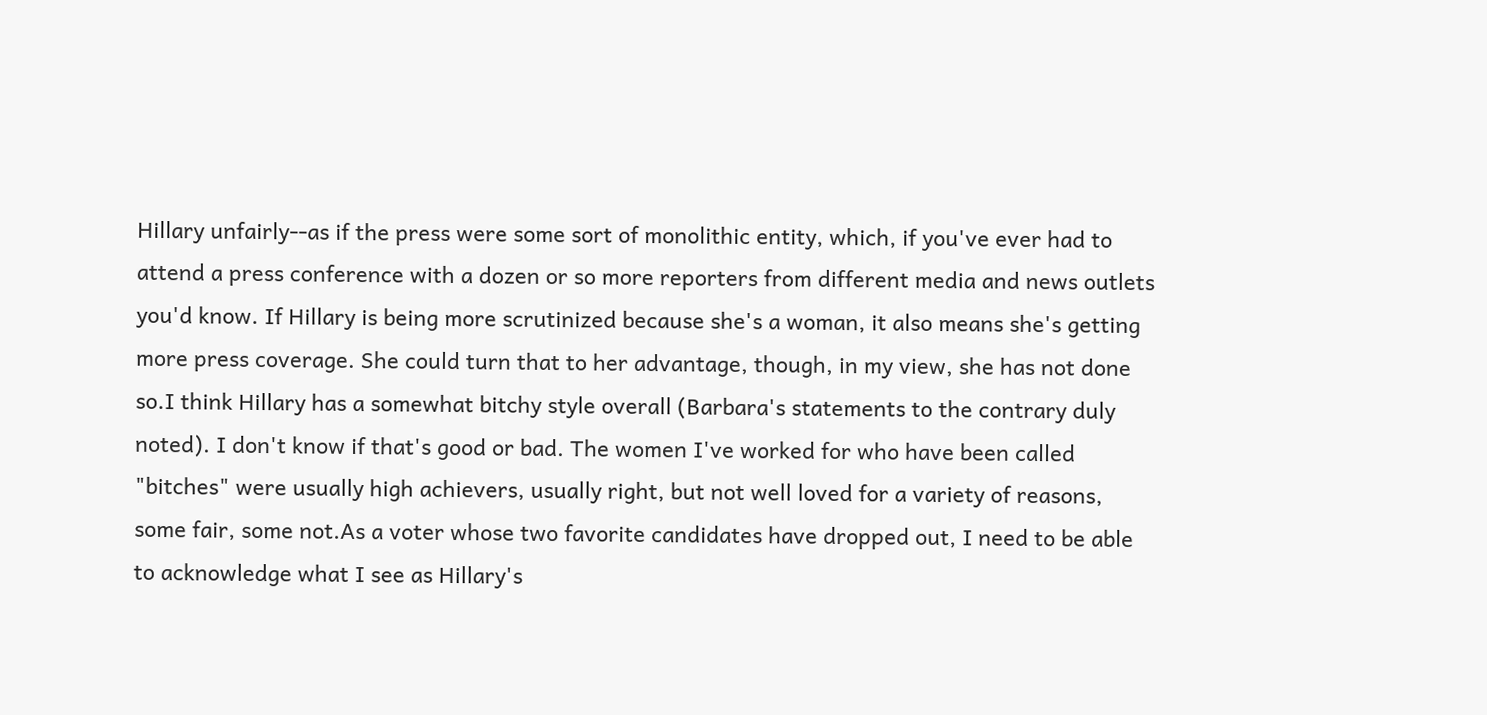Hillary unfairly--as if the press were some sort of monolithic entity, which, if you've ever had to attend a press conference with a dozen or so more reporters from different media and news outlets you'd know. If Hillary is being more scrutinized because she's a woman, it also means she's getting more press coverage. She could turn that to her advantage, though, in my view, she has not done so.I think Hillary has a somewhat bitchy style overall (Barbara's statements to the contrary duly noted). I don't know if that's good or bad. The women I've worked for who have been called "bitches" were usually high achievers, usually right, but not well loved for a variety of reasons, some fair, some not.As a voter whose two favorite candidates have dropped out, I need to be able to acknowledge what I see as Hillary's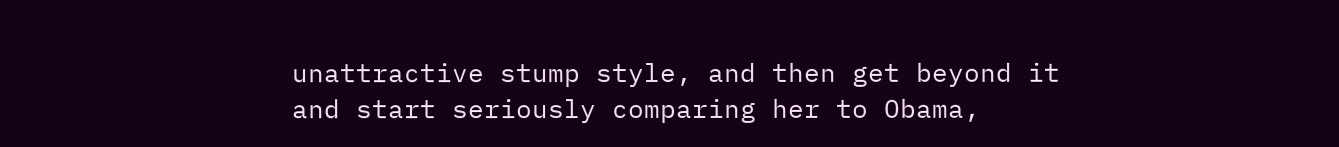unattractive stump style, and then get beyond it and start seriously comparing her to Obama,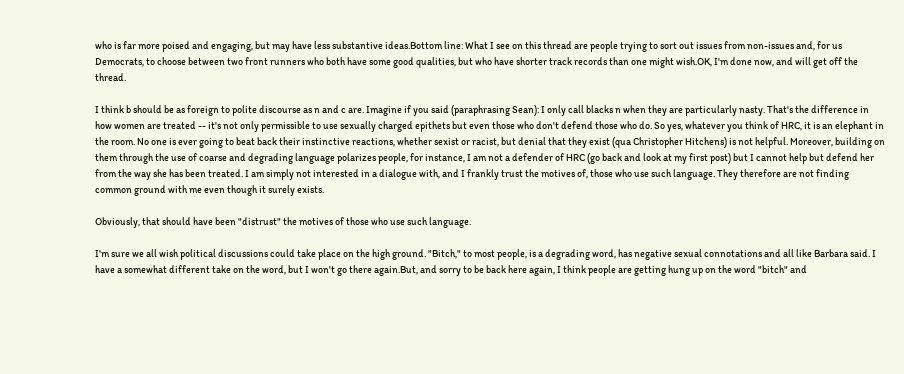who is far more poised and engaging, but may have less substantive ideas.Bottom line: What I see on this thread are people trying to sort out issues from non-issues and, for us Democrats, to choose between two front runners who both have some good qualities, but who have shorter track records than one might wish.OK, I'm done now, and will get off the thread.

I think b should be as foreign to polite discourse as n and c are. Imagine if you said (paraphrasing Sean): I only call blacks n when they are particularly nasty. That's the difference in how women are treated -- it's not only permissible to use sexually charged epithets but even those who don't defend those who do. So yes, whatever you think of HRC, it is an elephant in the room. No one is ever going to beat back their instinctive reactions, whether sexist or racist, but denial that they exist (qua Christopher Hitchens) is not helpful. Moreover, building on them through the use of coarse and degrading language polarizes people, for instance, I am not a defender of HRC (go back and look at my first post) but I cannot help but defend her from the way she has been treated. I am simply not interested in a dialogue with, and I frankly trust the motives of, those who use such language. They therefore are not finding common ground with me even though it surely exists.

Obviously, that should have been "distrust" the motives of those who use such language.

I'm sure we all wish political discussions could take place on the high ground. "Bitch," to most people, is a degrading word, has negative sexual connotations and all like Barbara said. I have a somewhat different take on the word, but I won't go there again.But, and sorry to be back here again, I think people are getting hung up on the word "bitch" and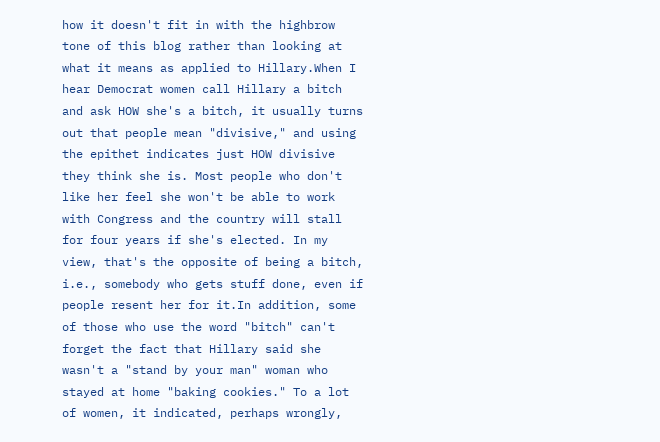how it doesn't fit in with the highbrow tone of this blog rather than looking at what it means as applied to Hillary.When I hear Democrat women call Hillary a bitch and ask HOW she's a bitch, it usually turns out that people mean "divisive," and using the epithet indicates just HOW divisive they think she is. Most people who don't like her feel she won't be able to work with Congress and the country will stall for four years if she's elected. In my view, that's the opposite of being a bitch, i.e., somebody who gets stuff done, even if people resent her for it.In addition, some of those who use the word "bitch" can't forget the fact that Hillary said she wasn't a "stand by your man" woman who stayed at home "baking cookies." To a lot of women, it indicated, perhaps wrongly,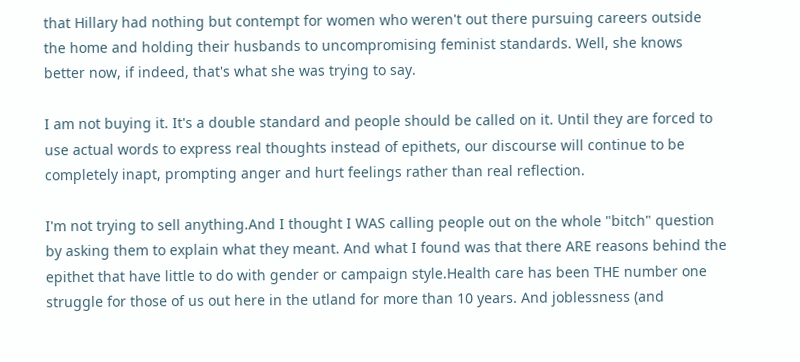that Hillary had nothing but contempt for women who weren't out there pursuing careers outside the home and holding their husbands to uncompromising feminist standards. Well, she knows better now, if indeed, that's what she was trying to say.

I am not buying it. It's a double standard and people should be called on it. Until they are forced to use actual words to express real thoughts instead of epithets, our discourse will continue to be completely inapt, prompting anger and hurt feelings rather than real reflection.

I'm not trying to sell anything.And I thought I WAS calling people out on the whole "bitch" question by asking them to explain what they meant. And what I found was that there ARE reasons behind the epithet that have little to do with gender or campaign style.Health care has been THE number one struggle for those of us out here in the utland for more than 10 years. And joblessness (and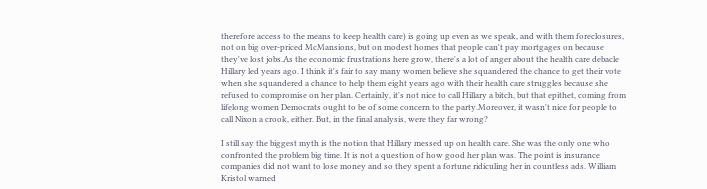therefore access to the means to keep health care) is going up even as we speak, and with them foreclosures, not on big over-priced McMansions, but on modest homes that people can't pay mortgages on because they've lost jobs.As the economic frustrations here grow, there's a lot of anger about the health care debacle Hillary led years ago. I think it's fair to say many women believe she squandered the chance to get their vote when she squandered a chance to help them eight years ago with their health care struggles because she refused to compromise on her plan. Certainly, it's not nice to call Hillary a bitch, but that epithet, coming from lifelong women Democrats ought to be of some concern to the party.Moreover, it wasn't nice for people to call Nixon a crook, either. But, in the final analysis, were they far wrong?

I still say the biggest myth is the notion that Hillary messed up on health care. She was the only one who confronted the problem big time. It is not a question of how good her plan was. The point is insurance companies did not want to lose money and so they spent a fortune ridiculing her in countless ads. William Kristol warned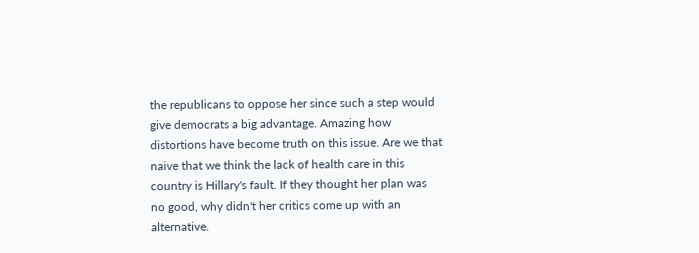the republicans to oppose her since such a step would give democrats a big advantage. Amazing how distortions have become truth on this issue. Are we that naive that we think the lack of health care in this country is Hillary's fault. If they thought her plan was no good, why didn't her critics come up with an alternative.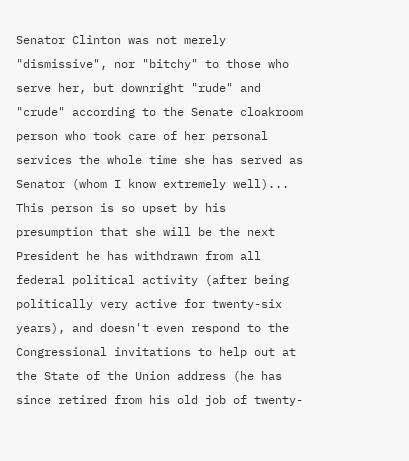Senator Clinton was not merely "dismissive", nor "bitchy" to those who serve her, but downright "rude" and "crude" according to the Senate cloakroom person who took care of her personal services the whole time she has served as Senator (whom I know extremely well)... This person is so upset by his presumption that she will be the next President he has withdrawn from all federal political activity (after being politically very active for twenty-six years), and doesn't even respond to the Congressional invitations to help out at the State of the Union address (he has since retired from his old job of twenty-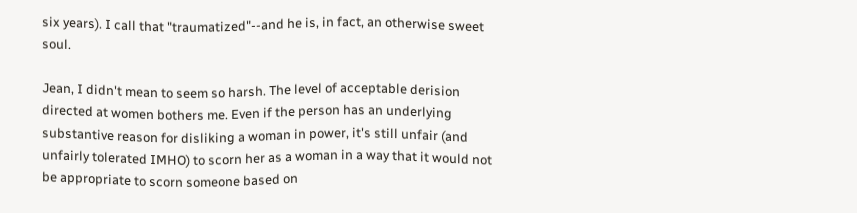six years). I call that "traumatized"--and he is, in fact, an otherwise sweet soul.

Jean, I didn't mean to seem so harsh. The level of acceptable derision directed at women bothers me. Even if the person has an underlying substantive reason for disliking a woman in power, it's still unfair (and unfairly tolerated IMHO) to scorn her as a woman in a way that it would not be appropriate to scorn someone based on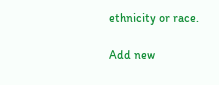ethnicity or race.

Add new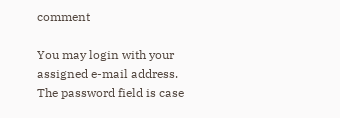comment

You may login with your assigned e-mail address.
The password field is case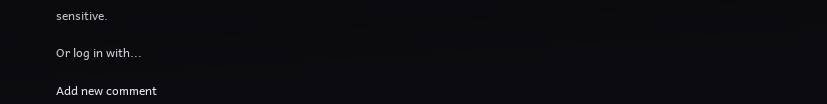sensitive.

Or log in with...

Add new comment